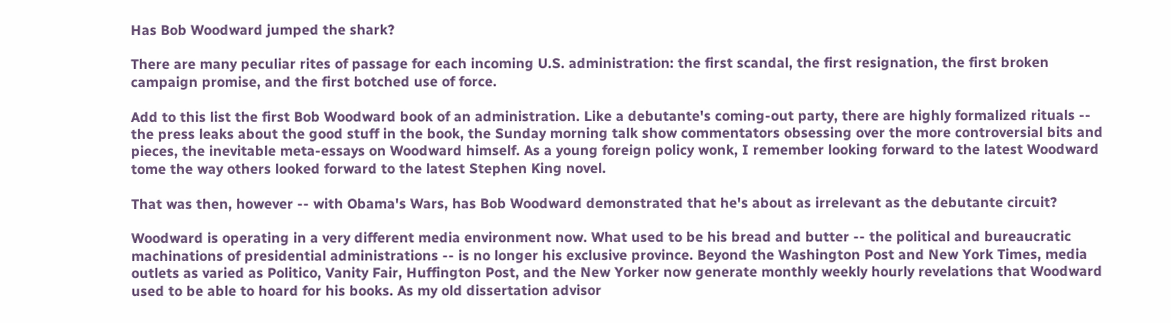Has Bob Woodward jumped the shark?

There are many peculiar rites of passage for each incoming U.S. administration: the first scandal, the first resignation, the first broken campaign promise, and the first botched use of force.

Add to this list the first Bob Woodward book of an administration. Like a debutante's coming-out party, there are highly formalized rituals -- the press leaks about the good stuff in the book, the Sunday morning talk show commentators obsessing over the more controversial bits and pieces, the inevitable meta-essays on Woodward himself. As a young foreign policy wonk, I remember looking forward to the latest Woodward tome the way others looked forward to the latest Stephen King novel.

That was then, however -- with Obama's Wars, has Bob Woodward demonstrated that he's about as irrelevant as the debutante circuit?

Woodward is operating in a very different media environment now. What used to be his bread and butter -- the political and bureaucratic machinations of presidential administrations -- is no longer his exclusive province. Beyond the Washington Post and New York Times, media outlets as varied as Politico, Vanity Fair, Huffington Post, and the New Yorker now generate monthly weekly hourly revelations that Woodward used to be able to hoard for his books. As my old dissertation advisor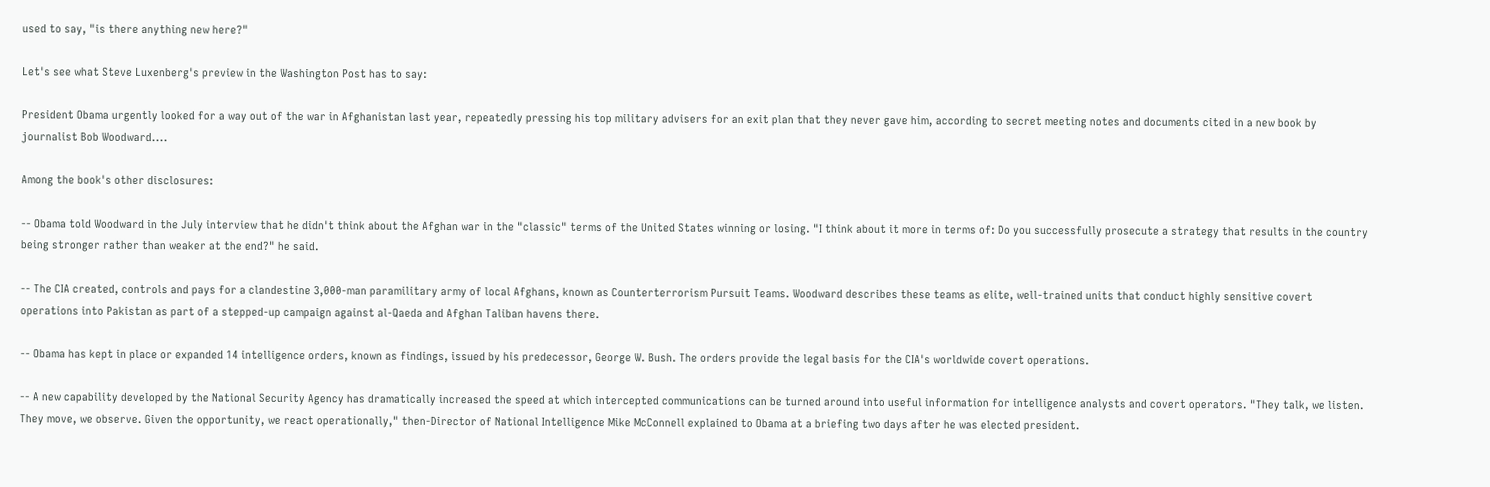used to say, "is there anything new here?"

Let's see what Steve Luxenberg's preview in the Washington Post has to say:

President Obama urgently looked for a way out of the war in Afghanistan last year, repeatedly pressing his top military advisers for an exit plan that they never gave him, according to secret meeting notes and documents cited in a new book by journalist Bob Woodward....

Among the book's other disclosures:

-- Obama told Woodward in the July interview that he didn't think about the Afghan war in the "classic" terms of the United States winning or losing. "I think about it more in terms of: Do you successfully prosecute a strategy that results in the country being stronger rather than weaker at the end?" he said.

-- The CIA created, controls and pays for a clandestine 3,000-man paramilitary army of local Afghans, known as Counterterrorism Pursuit Teams. Woodward describes these teams as elite, well-trained units that conduct highly sensitive covert operations into Pakistan as part of a stepped-up campaign against al-Qaeda and Afghan Taliban havens there.

-- Obama has kept in place or expanded 14 intelligence orders, known as findings, issued by his predecessor, George W. Bush. The orders provide the legal basis for the CIA's worldwide covert operations.

-- A new capability developed by the National Security Agency has dramatically increased the speed at which intercepted communications can be turned around into useful information for intelligence analysts and covert operators. "They talk, we listen. They move, we observe. Given the opportunity, we react operationally," then-Director of National Intelligence Mike McConnell explained to Obama at a briefing two days after he was elected president.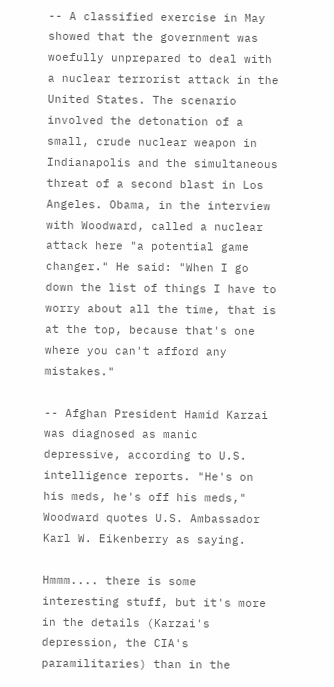-- A classified exercise in May showed that the government was woefully unprepared to deal with a nuclear terrorist attack in the United States. The scenario involved the detonation of a small, crude nuclear weapon in Indianapolis and the simultaneous threat of a second blast in Los Angeles. Obama, in the interview with Woodward, called a nuclear attack here "a potential game changer." He said: "When I go down the list of things I have to worry about all the time, that is at the top, because that's one where you can't afford any mistakes."

-- Afghan President Hamid Karzai was diagnosed as manic depressive, according to U.S. intelligence reports. "He's on his meds, he's off his meds," Woodward quotes U.S. Ambassador Karl W. Eikenberry as saying.

Hmmm.... there is some interesting stuff, but it's more in the details (Karzai's depression, the CIA's paramilitaries) than in the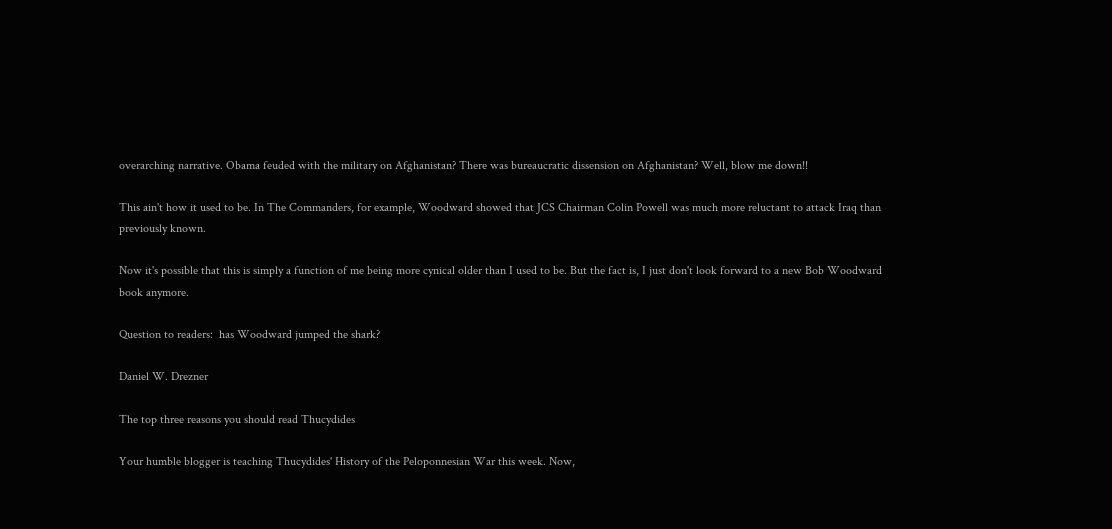overarching narrative. Obama feuded with the military on Afghanistan? There was bureaucratic dissension on Afghanistan? Well, blow me down!!

This ain't how it used to be. In The Commanders, for example, Woodward showed that JCS Chairman Colin Powell was much more reluctant to attack Iraq than previously known.

Now it's possible that this is simply a function of me being more cynical older than I used to be. But the fact is, I just don't look forward to a new Bob Woodward book anymore.

Question to readers:  has Woodward jumped the shark?

Daniel W. Drezner

The top three reasons you should read Thucydides

Your humble blogger is teaching Thucydides' History of the Peloponnesian War this week. Now,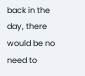back in the day, there would be no need to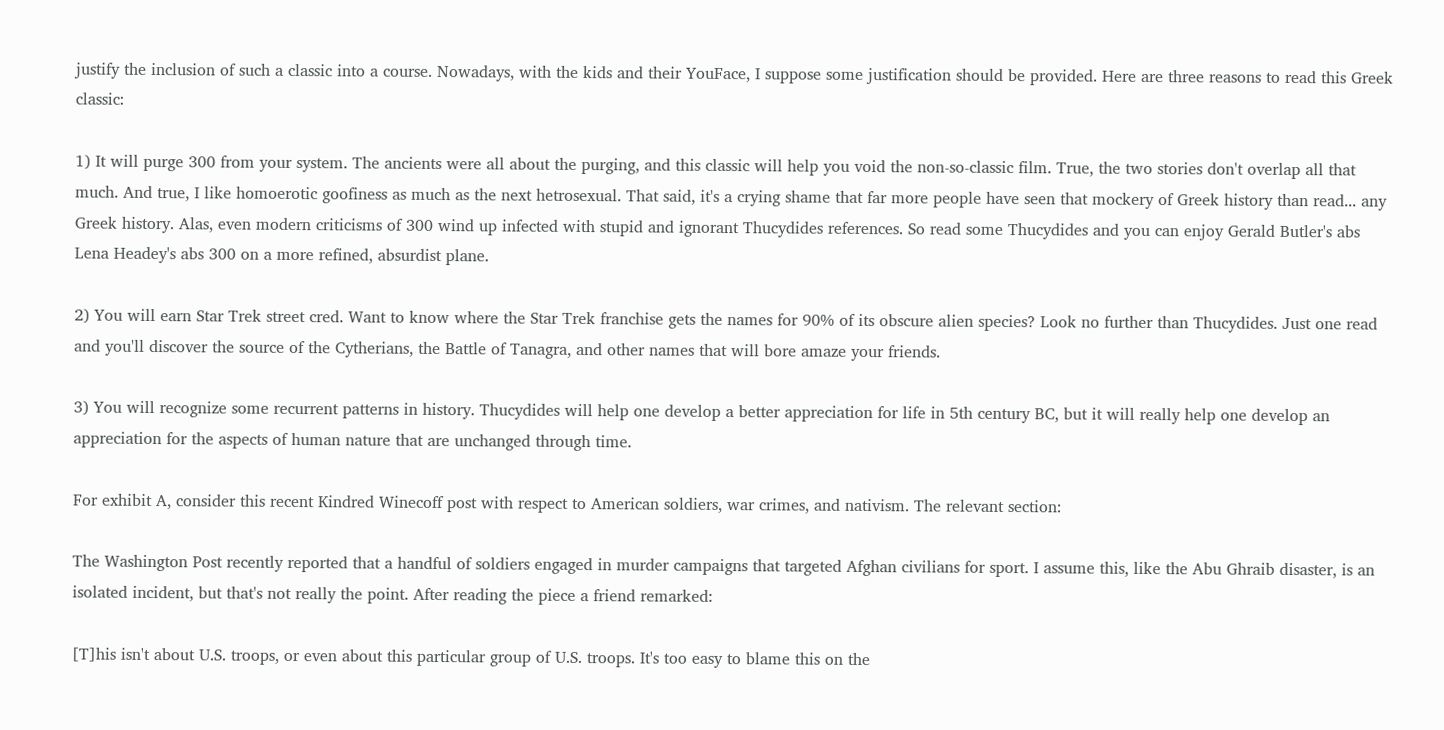justify the inclusion of such a classic into a course. Nowadays, with the kids and their YouFace, I suppose some justification should be provided. Here are three reasons to read this Greek classic:

1) It will purge 300 from your system. The ancients were all about the purging, and this classic will help you void the non-so-classic film. True, the two stories don't overlap all that much. And true, I like homoerotic goofiness as much as the next hetrosexual. That said, it's a crying shame that far more people have seen that mockery of Greek history than read... any Greek history. Alas, even modern criticisms of 300 wind up infected with stupid and ignorant Thucydides references. So read some Thucydides and you can enjoy Gerald Butler's abs Lena Headey's abs 300 on a more refined, absurdist plane.

2) You will earn Star Trek street cred. Want to know where the Star Trek franchise gets the names for 90% of its obscure alien species? Look no further than Thucydides. Just one read and you'll discover the source of the Cytherians, the Battle of Tanagra, and other names that will bore amaze your friends.

3) You will recognize some recurrent patterns in history. Thucydides will help one develop a better appreciation for life in 5th century BC, but it will really help one develop an appreciation for the aspects of human nature that are unchanged through time.

For exhibit A, consider this recent Kindred Winecoff post with respect to American soldiers, war crimes, and nativism. The relevant section:

The Washington Post recently reported that a handful of soldiers engaged in murder campaigns that targeted Afghan civilians for sport. I assume this, like the Abu Ghraib disaster, is an isolated incident, but that's not really the point. After reading the piece a friend remarked:

[T]his isn't about U.S. troops, or even about this particular group of U.S. troops. It's too easy to blame this on the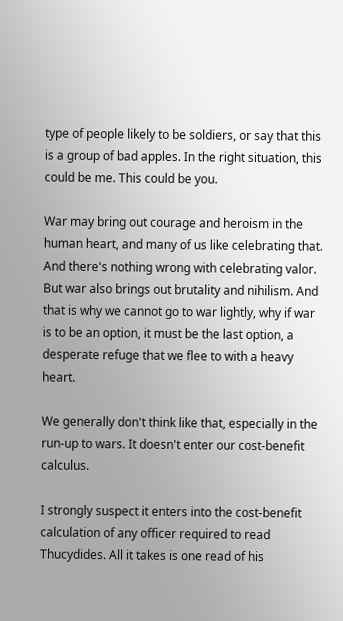type of people likely to be soldiers, or say that this is a group of bad apples. In the right situation, this could be me. This could be you.

War may bring out courage and heroism in the human heart, and many of us like celebrating that. And there's nothing wrong with celebrating valor. But war also brings out brutality and nihilism. And that is why we cannot go to war lightly, why if war is to be an option, it must be the last option, a desperate refuge that we flee to with a heavy heart.

We generally don't think like that, especially in the run-up to wars. It doesn't enter our cost-benefit calculus.

I strongly suspect it enters into the cost-benefit calculation of any officer required to read Thucydides. All it takes is one read of his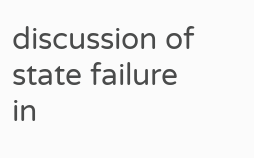discussion of state failure in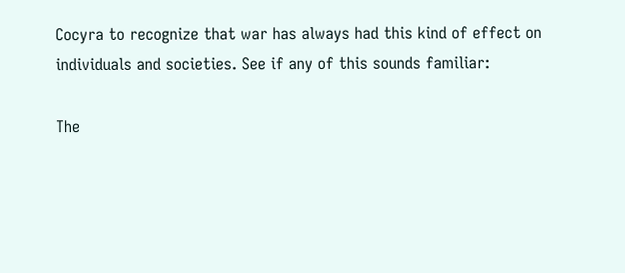Cocyra to recognize that war has always had this kind of effect on individuals and societies. See if any of this sounds familiar:

The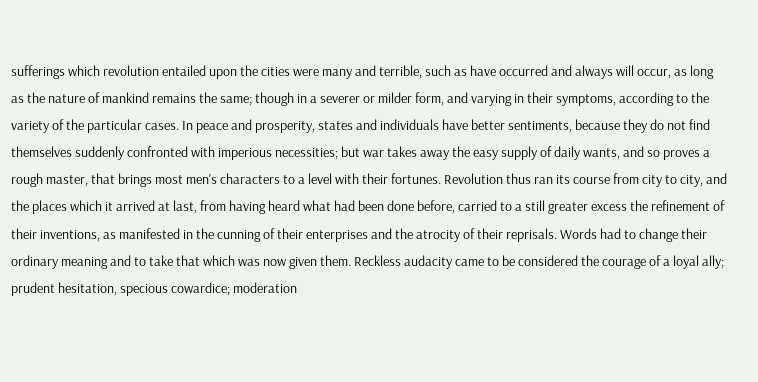sufferings which revolution entailed upon the cities were many and terrible, such as have occurred and always will occur, as long as the nature of mankind remains the same; though in a severer or milder form, and varying in their symptoms, according to the variety of the particular cases. In peace and prosperity, states and individuals have better sentiments, because they do not find themselves suddenly confronted with imperious necessities; but war takes away the easy supply of daily wants, and so proves a rough master, that brings most men's characters to a level with their fortunes. Revolution thus ran its course from city to city, and the places which it arrived at last, from having heard what had been done before, carried to a still greater excess the refinement of their inventions, as manifested in the cunning of their enterprises and the atrocity of their reprisals. Words had to change their ordinary meaning and to take that which was now given them. Reckless audacity came to be considered the courage of a loyal ally; prudent hesitation, specious cowardice; moderation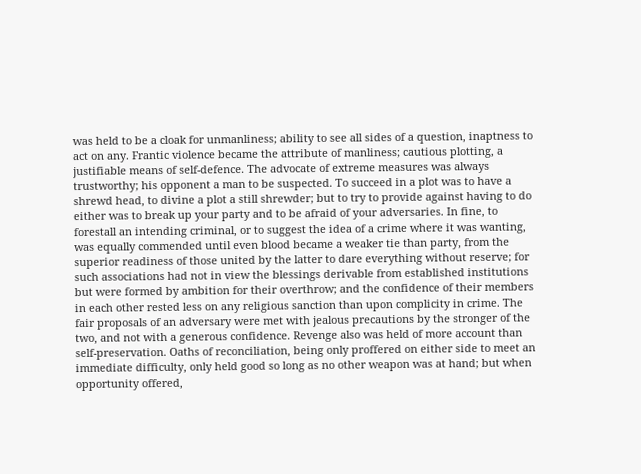was held to be a cloak for unmanliness; ability to see all sides of a question, inaptness to act on any. Frantic violence became the attribute of manliness; cautious plotting, a justifiable means of self-defence. The advocate of extreme measures was always trustworthy; his opponent a man to be suspected. To succeed in a plot was to have a shrewd head, to divine a plot a still shrewder; but to try to provide against having to do either was to break up your party and to be afraid of your adversaries. In fine, to forestall an intending criminal, or to suggest the idea of a crime where it was wanting, was equally commended until even blood became a weaker tie than party, from the superior readiness of those united by the latter to dare everything without reserve; for such associations had not in view the blessings derivable from established institutions but were formed by ambition for their overthrow; and the confidence of their members in each other rested less on any religious sanction than upon complicity in crime. The fair proposals of an adversary were met with jealous precautions by the stronger of the two, and not with a generous confidence. Revenge also was held of more account than self-preservation. Oaths of reconciliation, being only proffered on either side to meet an immediate difficulty, only held good so long as no other weapon was at hand; but when opportunity offered,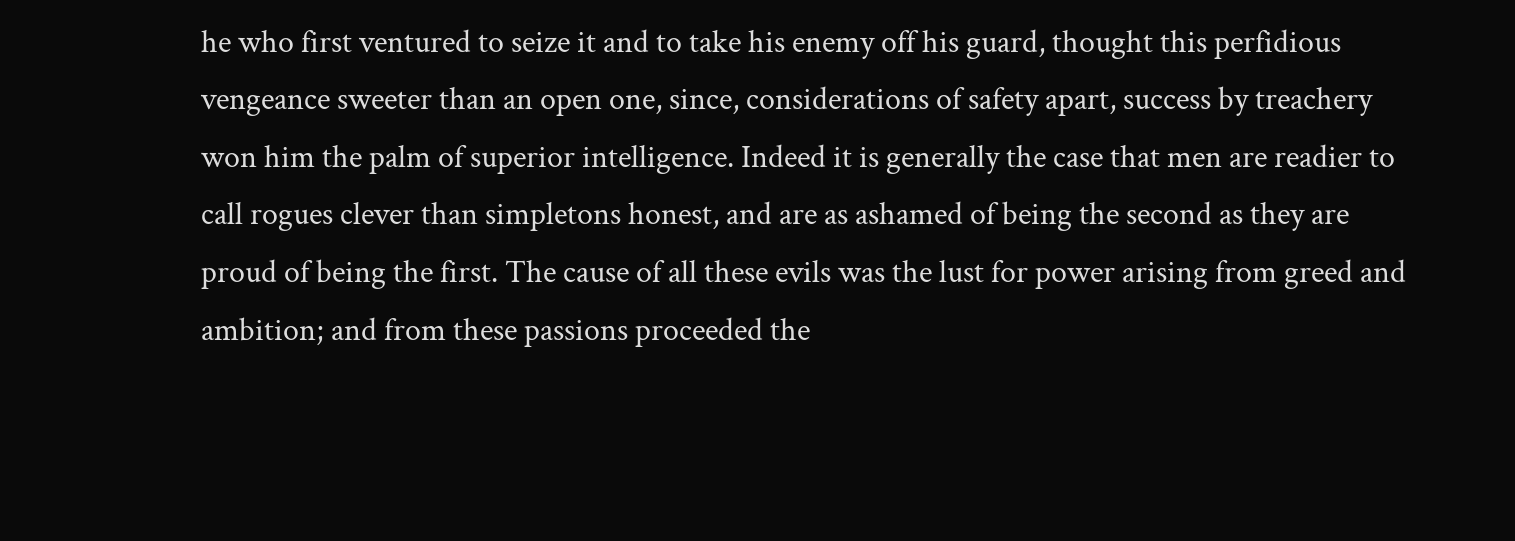he who first ventured to seize it and to take his enemy off his guard, thought this perfidious vengeance sweeter than an open one, since, considerations of safety apart, success by treachery won him the palm of superior intelligence. Indeed it is generally the case that men are readier to call rogues clever than simpletons honest, and are as ashamed of being the second as they are proud of being the first. The cause of all these evils was the lust for power arising from greed and ambition; and from these passions proceeded the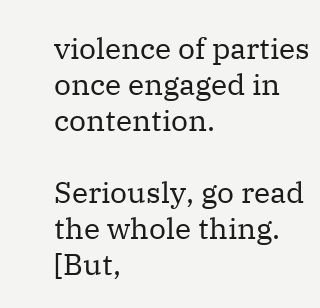violence of parties once engaged in contention.

Seriously, go read the whole thing. [But,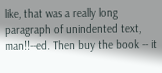like, that was a really long paragraph of unindented text, man!!--ed. Then buy the book -- it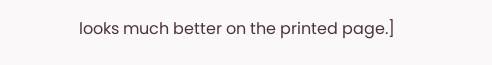looks much better on the printed page.]